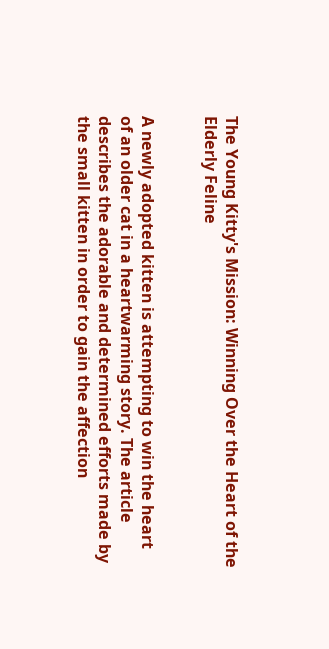The Young Kitty's Mission: Winning Over the Heart of the Elderly Feline


A newly adopted kitten is attempting to win the heart of an older cat in a heartwarming story. The article describes the adorable and determined efforts made by the small kitten in order to gain the affection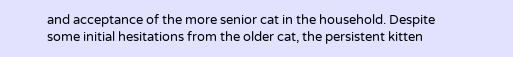and acceptance of the more senior cat in the household. Despite some initial hesitations from the older cat, the persistent kitten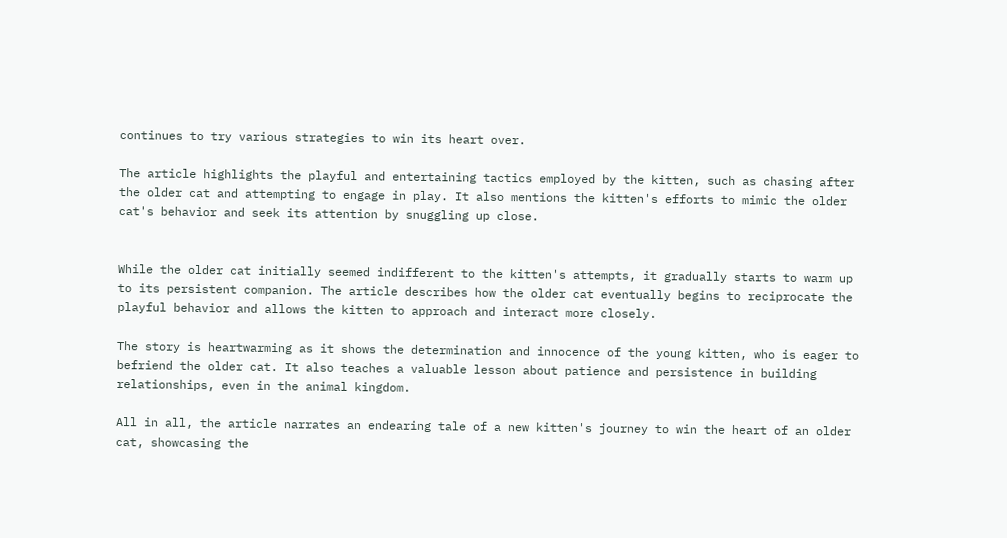continues to try various strategies to win its heart over.

The article highlights the playful and entertaining tactics employed by the kitten, such as chasing after the older cat and attempting to engage in play. It also mentions the kitten's efforts to mimic the older cat's behavior and seek its attention by snuggling up close.


While the older cat initially seemed indifferent to the kitten's attempts, it gradually starts to warm up to its persistent companion. The article describes how the older cat eventually begins to reciprocate the playful behavior and allows the kitten to approach and interact more closely.

The story is heartwarming as it shows the determination and innocence of the young kitten, who is eager to befriend the older cat. It also teaches a valuable lesson about patience and persistence in building relationships, even in the animal kingdom.

All in all, the article narrates an endearing tale of a new kitten's journey to win the heart of an older cat, showcasing the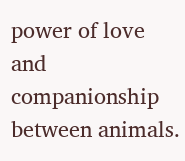power of love and companionship between animals.